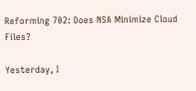Reforming 702: Does NSA Minimize Cloud Files?

Yesterday, I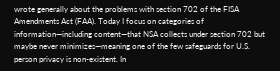wrote generally about the problems with section 702 of the FISA Amendments Act (FAA). Today I focus on categories of information—including content—that NSA collects under section 702 but maybe never minimizes—meaning one of the few safeguards for U.S. person privacy is non-existent. In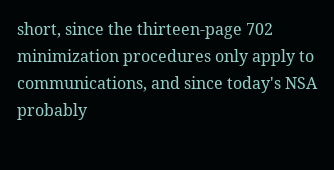short, since the thirteen-page 702 minimization procedures only apply to communications, and since today's NSA probably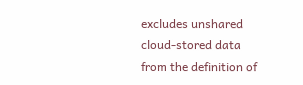excludes unshared cloud-stored data from the definition of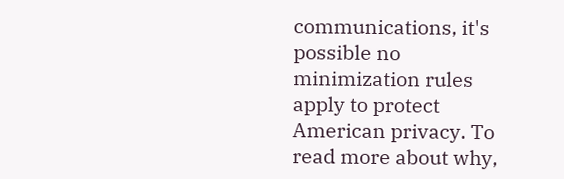communications, it's possible no minimization rules apply to protect American privacy. To read more about why,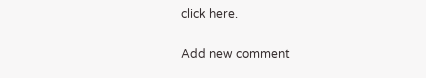click here.

Add new comment